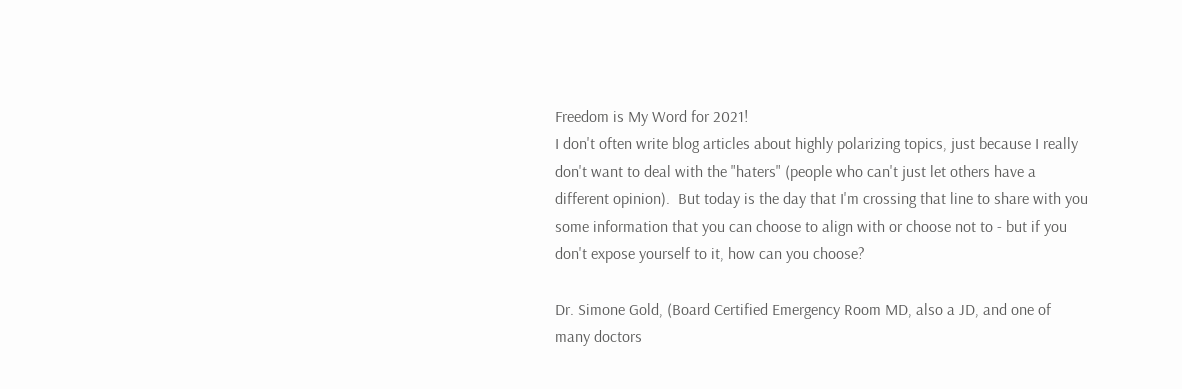Freedom is My Word for 2021!
I don't often write blog articles about highly polarizing topics, just because I really don't want to deal with the "haters" (people who can't just let others have a different opinion).  But today is the day that I'm crossing that line to share with you some information that you can choose to align with or choose not to - but if you don't expose yourself to it, how can you choose?

Dr. Simone Gold, (Board Certified Emergency Room MD, also a JD, and one of many doctors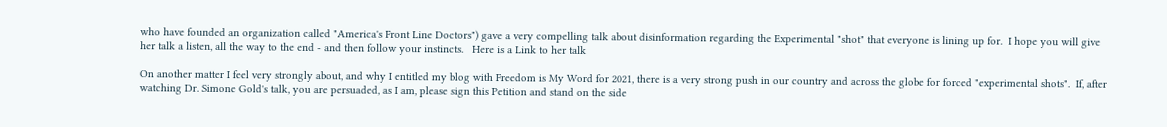who have founded an organization called "America's Front Line Doctors") gave a very compelling talk about disinformation regarding the Experimental "shot" that everyone is lining up for.  I hope you will give her talk a listen, all the way to the end - and then follow your instincts.   Here is a Link to her talk

On another matter I feel very strongly about, and why I entitled my blog with Freedom is My Word for 2021, there is a very strong push in our country and across the globe for forced "experimental shots".  If, after watching Dr. Simone Gold's talk, you are persuaded, as I am, please sign this Petition and stand on the side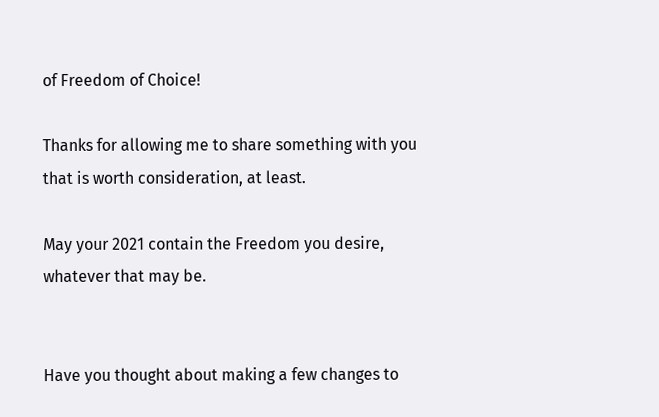of Freedom of Choice!

Thanks for allowing me to share something with you that is worth consideration, at least.

May your 2021 contain the Freedom you desire, whatever that may be.


Have you thought about making a few changes to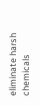eliminate harsh chemicals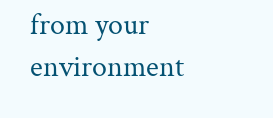from your environment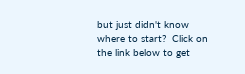but just didn't know where to start?  Click on the link below to get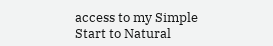access to my Simple Start to Natural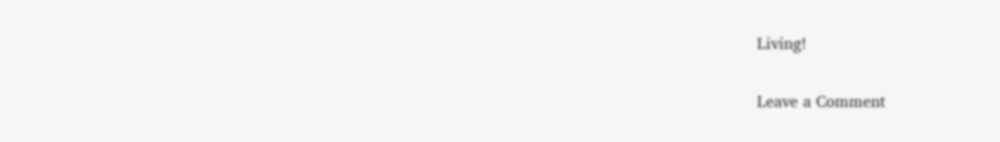Living!


Leave a Comment